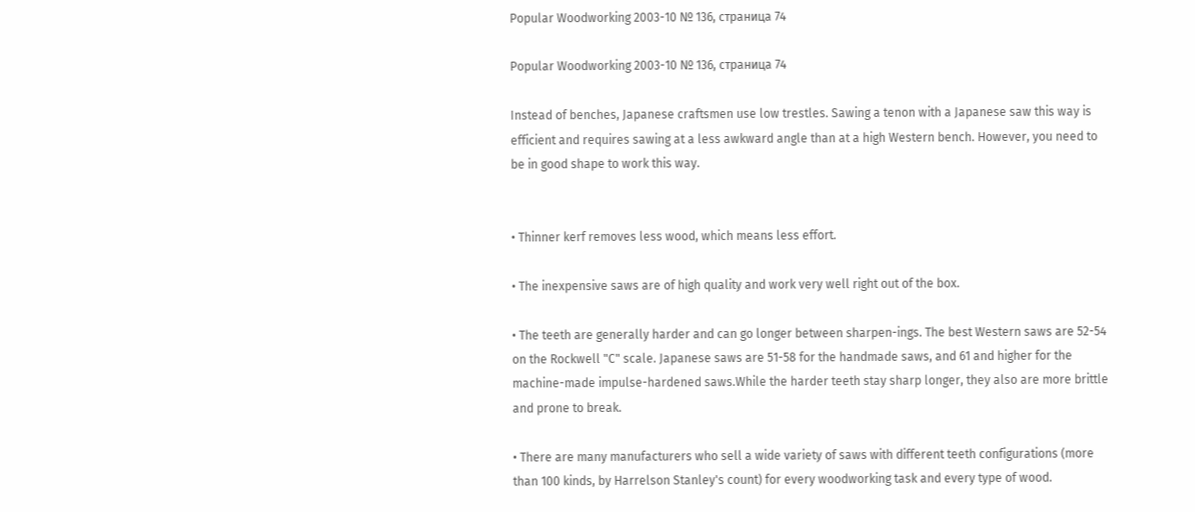Popular Woodworking 2003-10 № 136, страница 74

Popular Woodworking 2003-10 № 136, страница 74

Instead of benches, Japanese craftsmen use low trestles. Sawing a tenon with a Japanese saw this way is efficient and requires sawing at a less awkward angle than at a high Western bench. However, you need to be in good shape to work this way.


• Thinner kerf removes less wood, which means less effort.

• The inexpensive saws are of high quality and work very well right out of the box.

• The teeth are generally harder and can go longer between sharpen-ings. The best Western saws are 52-54 on the Rockwell "C" scale. Japanese saws are 51-58 for the handmade saws, and 61 and higher for the machine-made impulse-hardened saws.While the harder teeth stay sharp longer, they also are more brittle and prone to break.

• There are many manufacturers who sell a wide variety of saws with different teeth configurations (more than 100 kinds, by Harrelson Stanley's count) for every woodworking task and every type of wood.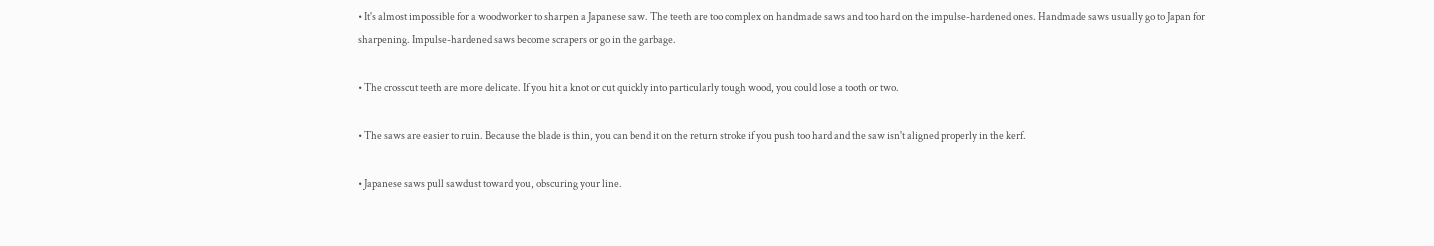• It's almost impossible for a woodworker to sharpen a Japanese saw. The teeth are too complex on handmade saws and too hard on the impulse-hardened ones. Handmade saws usually go to Japan for sharpening. Impulse-hardened saws become scrapers or go in the garbage.

• The crosscut teeth are more delicate. If you hit a knot or cut quickly into particularly tough wood, you could lose a tooth or two.

• The saws are easier to ruin. Because the blade is thin, you can bend it on the return stroke if you push too hard and the saw isn't aligned properly in the kerf.

• Japanese saws pull sawdust toward you, obscuring your line.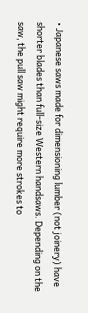• Japanese saws made for dimensioning lumber (not joinery) have shorter blades than full-size Western handsaws. Depending on the saw, the pull saw might require more strokes to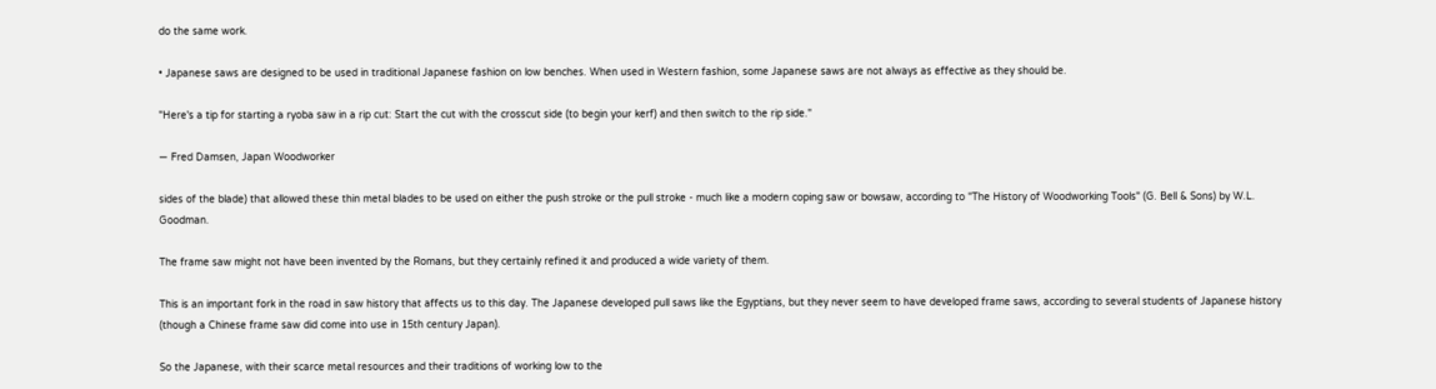do the same work.

• Japanese saws are designed to be used in traditional Japanese fashion on low benches. When used in Western fashion, some Japanese saws are not always as effective as they should be.

"Here's a tip for starting a ryoba saw in a rip cut: Start the cut with the crosscut side (to begin your kerf) and then switch to the rip side."

— Fred Damsen, Japan Woodworker

sides of the blade) that allowed these thin metal blades to be used on either the push stroke or the pull stroke - much like a modern coping saw or bowsaw, according to "The History of Woodworking Tools" (G. Bell & Sons) by W.L. Goodman.

The frame saw might not have been invented by the Romans, but they certainly refined it and produced a wide variety of them.

This is an important fork in the road in saw history that affects us to this day. The Japanese developed pull saws like the Egyptians, but they never seem to have developed frame saws, according to several students of Japanese history (though a Chinese frame saw did come into use in 15th century Japan).

So the Japanese, with their scarce metal resources and their traditions of working low to the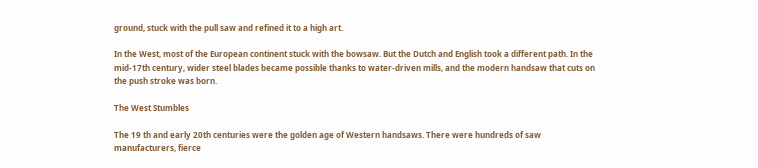ground, stuck with the pull saw and refined it to a high art.

In the West, most of the European continent stuck with the bowsaw. But the Dutch and English took a different path. In the mid-17th century, wider steel blades became possible thanks to water-driven mills, and the modern handsaw that cuts on the push stroke was born.

The West Stumbles

The 19 th and early 20th centuries were the golden age of Western handsaws. There were hundreds of saw manufacturers, fierce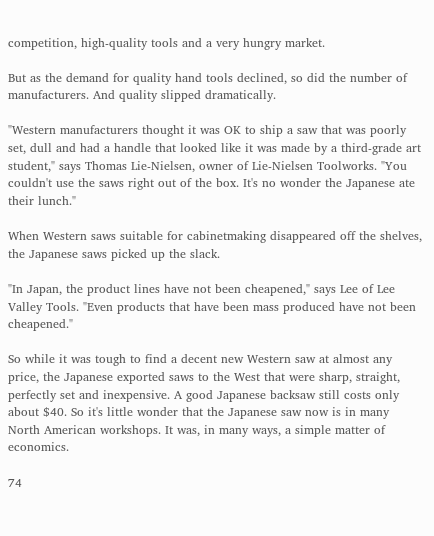competition, high-quality tools and a very hungry market.

But as the demand for quality hand tools declined, so did the number of manufacturers. And quality slipped dramatically.

"Western manufacturers thought it was OK to ship a saw that was poorly set, dull and had a handle that looked like it was made by a third-grade art student," says Thomas Lie-Nielsen, owner of Lie-Nielsen Toolworks. "You couldn't use the saws right out of the box. It's no wonder the Japanese ate their lunch."

When Western saws suitable for cabinetmaking disappeared off the shelves, the Japanese saws picked up the slack.

"In Japan, the product lines have not been cheapened," says Lee of Lee Valley Tools. "Even products that have been mass produced have not been cheapened."

So while it was tough to find a decent new Western saw at almost any price, the Japanese exported saws to the West that were sharp, straight, perfectly set and inexpensive. A good Japanese backsaw still costs only about $40. So it's little wonder that the Japanese saw now is in many North American workshops. It was, in many ways, a simple matter of economics.

74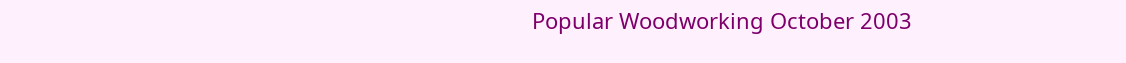Popular Woodworking October 2003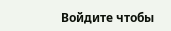Войдите чтобы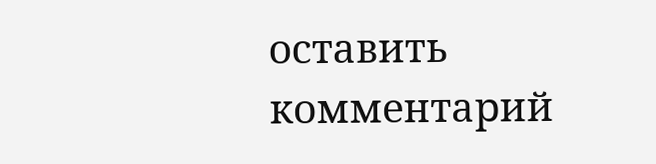оставить комментарий